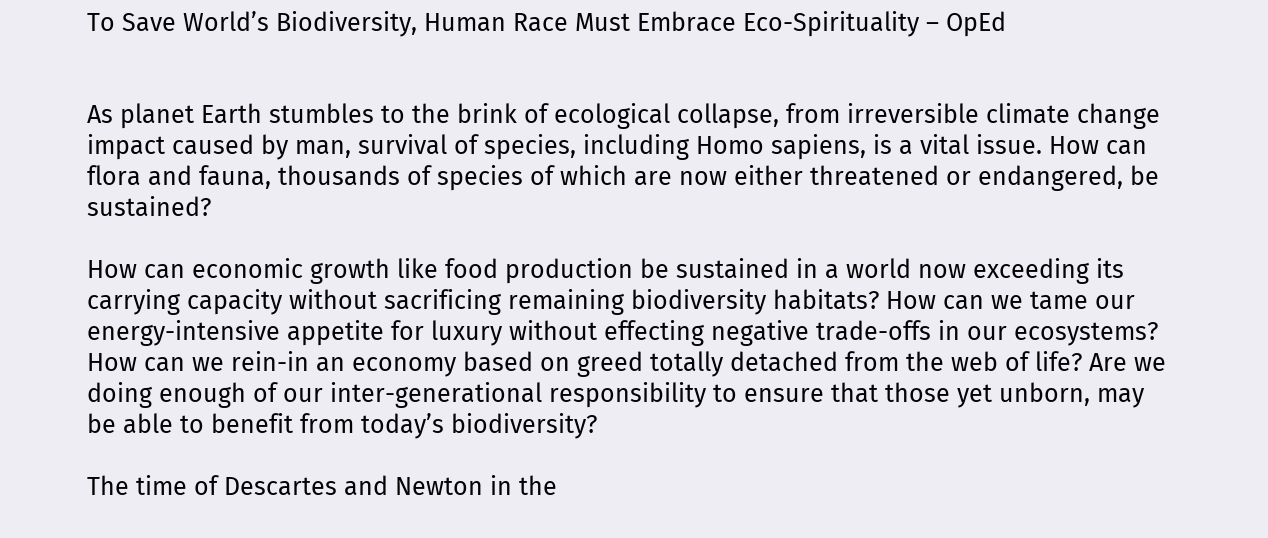To Save World’s Biodiversity, Human Race Must Embrace Eco-Spirituality – OpEd


As planet Earth stumbles to the brink of ecological collapse, from irreversible climate change impact caused by man, survival of species, including Homo sapiens, is a vital issue. How can flora and fauna, thousands of species of which are now either threatened or endangered, be sustained?

How can economic growth like food production be sustained in a world now exceeding its carrying capacity without sacrificing remaining biodiversity habitats? How can we tame our energy-intensive appetite for luxury without effecting negative trade-offs in our ecosystems? How can we rein-in an economy based on greed totally detached from the web of life? Are we doing enough of our inter-generational responsibility to ensure that those yet unborn, may be able to benefit from today’s biodiversity?

The time of Descartes and Newton in the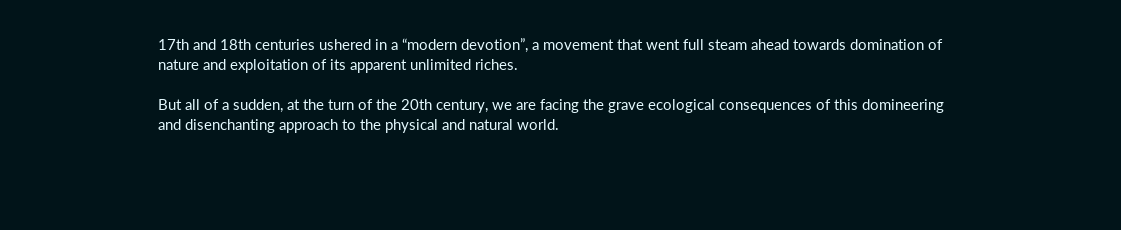17th and 18th centuries ushered in a “modern devotion”, a movement that went full steam ahead towards domination of nature and exploitation of its apparent unlimited riches.

But all of a sudden, at the turn of the 20th century, we are facing the grave ecological consequences of this domineering and disenchanting approach to the physical and natural world.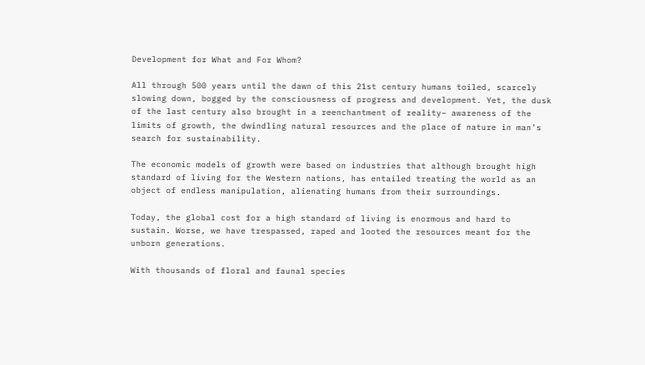Development for What and For Whom?

All through 500 years until the dawn of this 21st century humans toiled, scarcely slowing down, bogged by the consciousness of progress and development. Yet, the dusk of the last century also brought in a reenchantment of reality– awareness of the limits of growth, the dwindling natural resources and the place of nature in man’s search for sustainability.

The economic models of growth were based on industries that although brought high standard of living for the Western nations, has entailed treating the world as an object of endless manipulation, alienating humans from their surroundings.

Today, the global cost for a high standard of living is enormous and hard to sustain. Worse, we have trespassed, raped and looted the resources meant for the unborn generations.

With thousands of floral and faunal species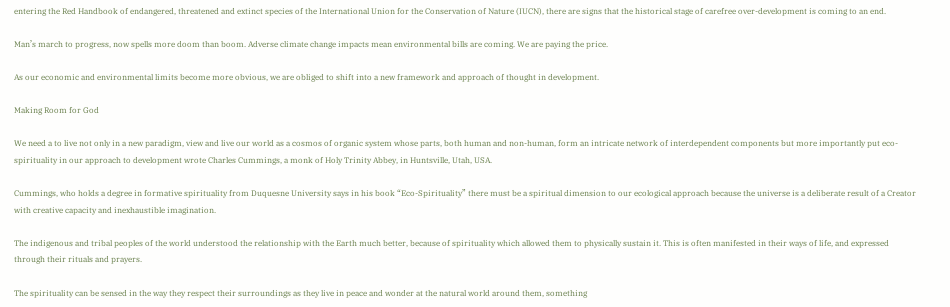entering the Red Handbook of endangered, threatened and extinct species of the International Union for the Conservation of Nature (IUCN), there are signs that the historical stage of carefree over-development is coming to an end.

Man’s march to progress, now spells more doom than boom. Adverse climate change impacts mean environmental bills are coming. We are paying the price.

As our economic and environmental limits become more obvious, we are obliged to shift into a new framework and approach of thought in development.

Making Room for God

We need a to live not only in a new paradigm, view and live our world as a cosmos of organic system whose parts, both human and non-human, form an intricate network of interdependent components but more importantly put eco-spirituality in our approach to development wrote Charles Cummings, a monk of Holy Trinity Abbey, in Huntsville, Utah, USA.

Cummings, who holds a degree in formative spirituality from Duquesne University says in his book “Eco-Spirituality” there must be a spiritual dimension to our ecological approach because the universe is a deliberate result of a Creator with creative capacity and inexhaustible imagination.

The indigenous and tribal peoples of the world understood the relationship with the Earth much better, because of spirituality which allowed them to physically sustain it. This is often manifested in their ways of life, and expressed through their rituals and prayers.

The spirituality can be sensed in the way they respect their surroundings as they live in peace and wonder at the natural world around them, something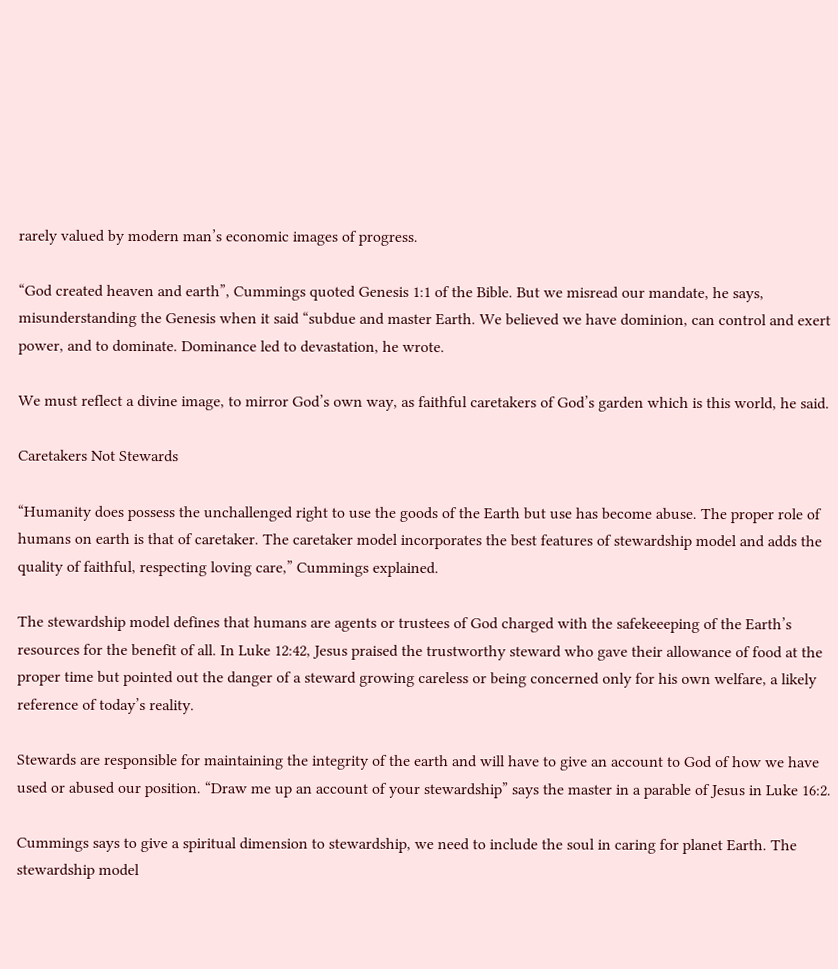rarely valued by modern man’s economic images of progress.

“God created heaven and earth”, Cummings quoted Genesis 1:1 of the Bible. But we misread our mandate, he says, misunderstanding the Genesis when it said “subdue and master Earth. We believed we have dominion, can control and exert power, and to dominate. Dominance led to devastation, he wrote.

We must reflect a divine image, to mirror God’s own way, as faithful caretakers of God’s garden which is this world, he said.

Caretakers Not Stewards

“Humanity does possess the unchallenged right to use the goods of the Earth but use has become abuse. The proper role of humans on earth is that of caretaker. The caretaker model incorporates the best features of stewardship model and adds the quality of faithful, respecting loving care,” Cummings explained.

The stewardship model defines that humans are agents or trustees of God charged with the safekeeeping of the Earth’s resources for the benefit of all. In Luke 12:42, Jesus praised the trustworthy steward who gave their allowance of food at the proper time but pointed out the danger of a steward growing careless or being concerned only for his own welfare, a likely reference of today’s reality.

Stewards are responsible for maintaining the integrity of the earth and will have to give an account to God of how we have used or abused our position. “Draw me up an account of your stewardship” says the master in a parable of Jesus in Luke 16:2.

Cummings says to give a spiritual dimension to stewardship, we need to include the soul in caring for planet Earth. The stewardship model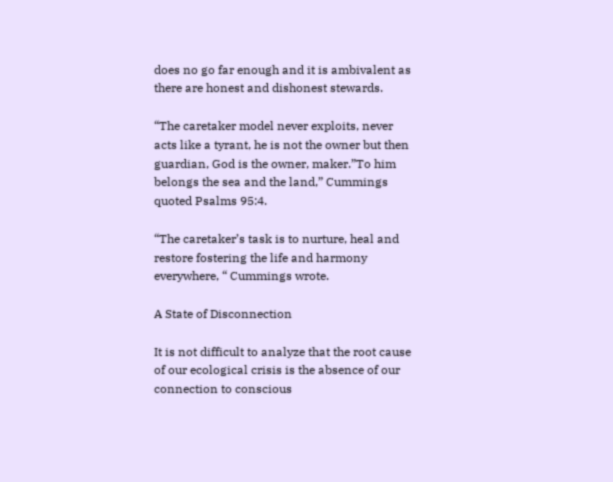does no go far enough and it is ambivalent as there are honest and dishonest stewards.

“The caretaker model never exploits, never acts like a tyrant, he is not the owner but then guardian, God is the owner, maker.”To him belongs the sea and the land,” Cummings quoted Psalms 95:4.

“The caretaker’s task is to nurture, heal and restore fostering the life and harmony everywhere, “ Cummings wrote.

A State of Disconnection

It is not difficult to analyze that the root cause of our ecological crisis is the absence of our connection to conscious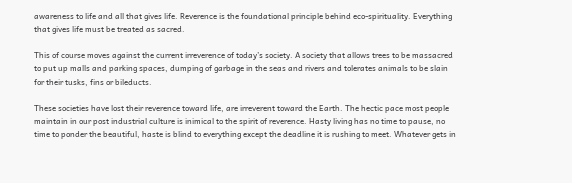awareness to life and all that gives life. Reverence is the foundational principle behind eco-spirituality. Everything that gives life must be treated as sacred.

This of course moves against the current irreverence of today’s society. A society that allows trees to be massacred to put up malls and parking spaces, dumping of garbage in the seas and rivers and tolerates animals to be slain for their tusks, fins or bileducts.

These societies have lost their reverence toward life, are irreverent toward the Earth. The hectic pace most people maintain in our post industrial culture is inimical to the spirit of reverence. Hasty living has no time to pause, no time to ponder the beautiful, haste is blind to everything except the deadline it is rushing to meet. Whatever gets in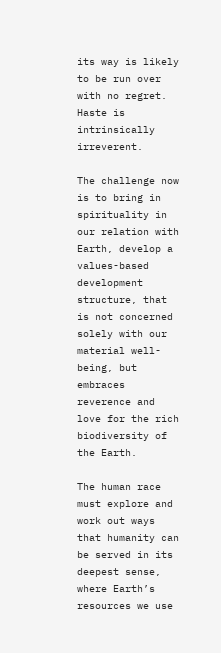its way is likely to be run over with no regret. Haste is intrinsically irreverent.

The challenge now is to bring in spirituality in our relation with Earth, develop a values-based development structure, that is not concerned solely with our material well-being, but embraces reverence and love for the rich biodiversity of the Earth.

The human race must explore and work out ways that humanity can be served in its deepest sense, where Earth’s resources we use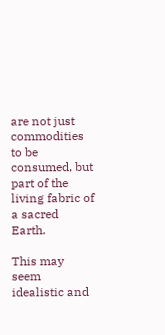are not just commodities to be consumed, but part of the living fabric of a sacred Earth.

This may seem idealistic and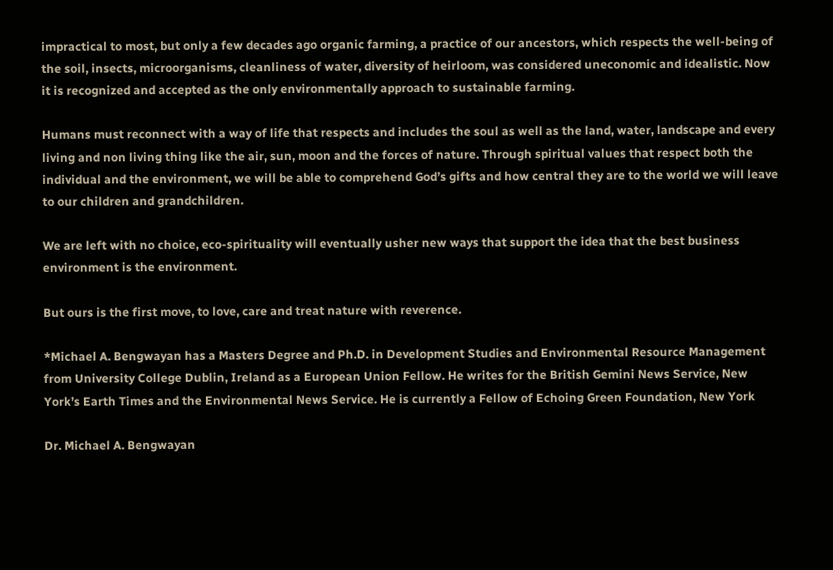impractical to most, but only a few decades ago organic farming, a practice of our ancestors, which respects the well-being of the soil, insects, microorganisms, cleanliness of water, diversity of heirloom, was considered uneconomic and idealistic. Now it is recognized and accepted as the only environmentally approach to sustainable farming.

Humans must reconnect with a way of life that respects and includes the soul as well as the land, water, landscape and every living and non living thing like the air, sun, moon and the forces of nature. Through spiritual values that respect both the individual and the environment, we will be able to comprehend God’s gifts and how central they are to the world we will leave to our children and grandchildren.

We are left with no choice, eco-spirituality will eventually usher new ways that support the idea that the best business environment is the environment.

But ours is the first move, to love, care and treat nature with reverence.

*Michael A. Bengwayan has a Masters Degree and Ph.D. in Development Studies and Environmental Resource Management from University College Dublin, Ireland as a European Union Fellow. He writes for the British Gemini News Service, New York’s Earth Times and the Environmental News Service. He is currently a Fellow of Echoing Green Foundation, New York

Dr. Michael A. Bengwayan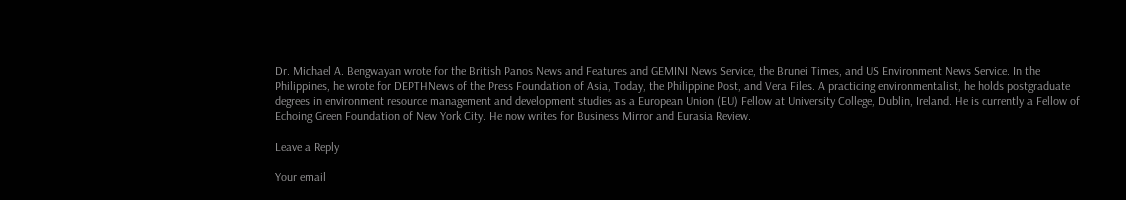Dr. Michael A. Bengwayan wrote for the British Panos News and Features and GEMINI News Service, the Brunei Times, and US Environment News Service. In the Philippines, he wrote for DEPTHNews of the Press Foundation of Asia, Today, the Philippine Post, and Vera Files. A practicing environmentalist, he holds postgraduate degrees in environment resource management and development studies as a European Union (EU) Fellow at University College, Dublin, Ireland. He is currently a Fellow of Echoing Green Foundation of New York City. He now writes for Business Mirror and Eurasia Review.

Leave a Reply

Your email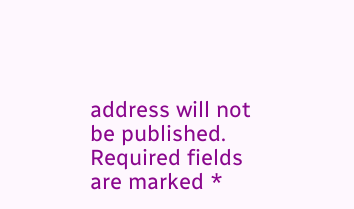address will not be published. Required fields are marked *